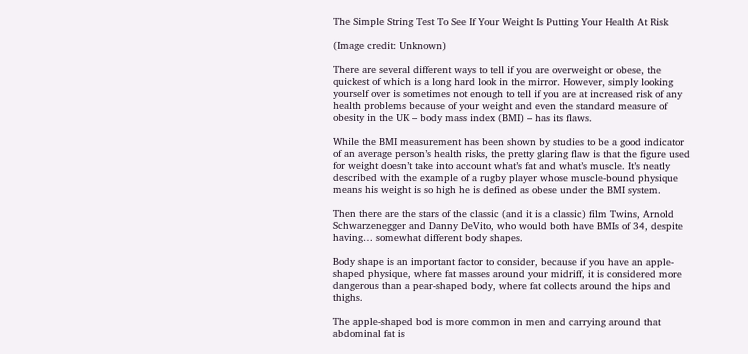The Simple String Test To See If Your Weight Is Putting Your Health At Risk

(Image credit: Unknown)

There are several different ways to tell if you are overweight or obese, the quickest of which is a long hard look in the mirror. However, simply looking yourself over is sometimes not enough to tell if you are at increased risk of any health problems because of your weight and even the standard measure of obesity in the UK – body mass index (BMI) – has its flaws.

While the BMI measurement has been shown by studies to be a good indicator of an average person’s health risks, the pretty glaring flaw is that the figure used for weight doesn’t take into account what’s fat and what’s muscle. It’s neatly described with the example of a rugby player whose muscle-bound physique means his weight is so high he is defined as obese under the BMI system.

Then there are the stars of the classic (and it is a classic) film Twins, Arnold Schwarzenegger and Danny DeVito, who would both have BMIs of 34, despite having… somewhat different body shapes.

Body shape is an important factor to consider, because if you have an apple-shaped physique, where fat masses around your midriff, it is considered more dangerous than a pear-shaped body, where fat collects around the hips and thighs.

The apple-shaped bod is more common in men and carrying around that abdominal fat is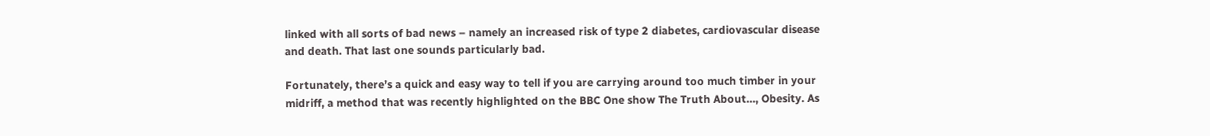linked with all sorts of bad news – namely an increased risk of type 2 diabetes, cardiovascular disease and death. That last one sounds particularly bad.

Fortunately, there’s a quick and easy way to tell if you are carrying around too much timber in your midriff, a method that was recently highlighted on the BBC One show The Truth About…, Obesity. As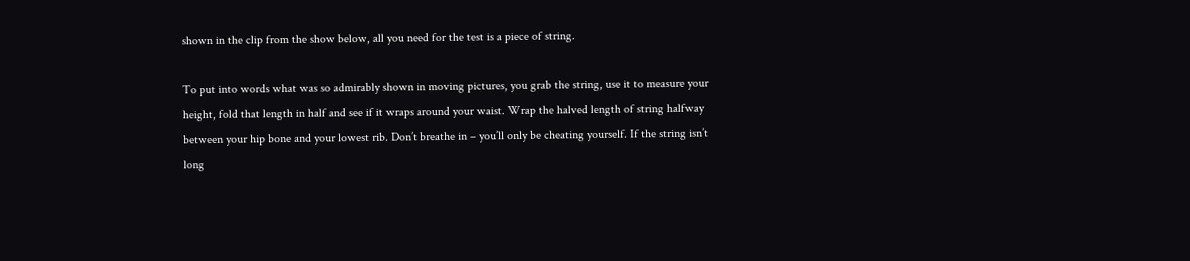shown in the clip from the show below, all you need for the test is a piece of string.

To put into words what was so admirably shown in moving pictures, you grab the string, use it to measure your height, fold that length in half and see if it wraps around your waist. Wrap the halved length of string halfway between your hip bone and your lowest rib. Don’t breathe in – you’ll only be cheating yourself. If the string isn’t long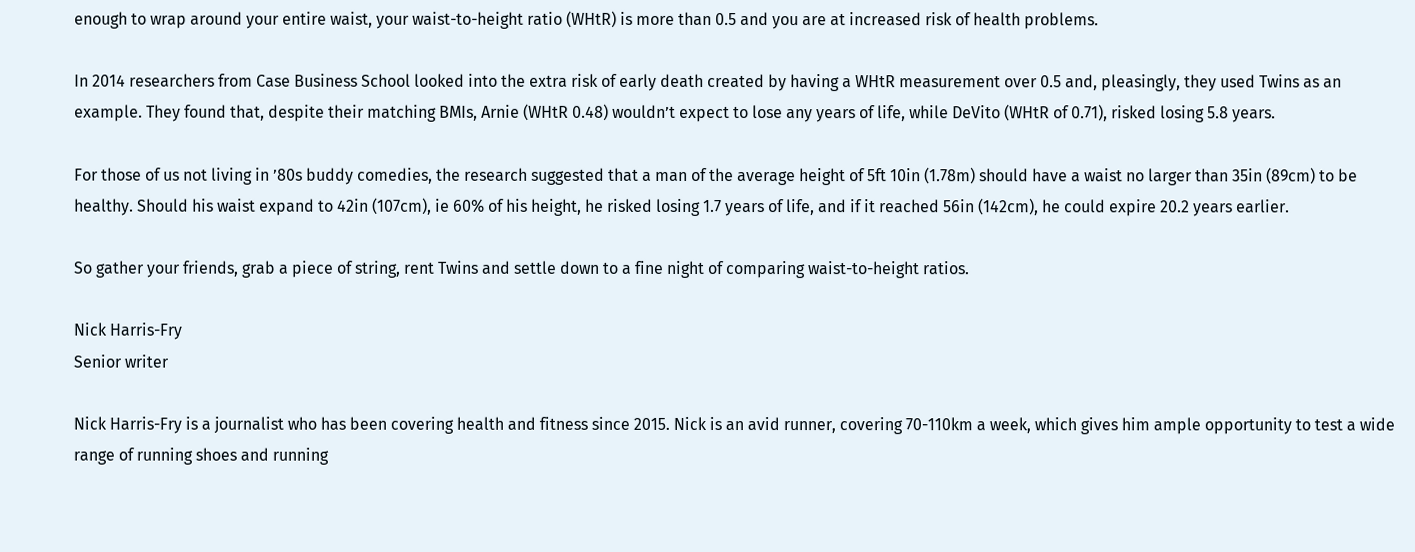enough to wrap around your entire waist, your waist-to-height ratio (WHtR) is more than 0.5 and you are at increased risk of health problems.

In 2014 researchers from Case Business School looked into the extra risk of early death created by having a WHtR measurement over 0.5 and, pleasingly, they used Twins as an example. They found that, despite their matching BMIs, Arnie (WHtR 0.48) wouldn’t expect to lose any years of life, while DeVito (WHtR of 0.71), risked losing 5.8 years.

For those of us not living in ’80s buddy comedies, the research suggested that a man of the average height of 5ft 10in (1.78m) should have a waist no larger than 35in (89cm) to be healthy. Should his waist expand to 42in (107cm), ie 60% of his height, he risked losing 1.7 years of life, and if it reached 56in (142cm), he could expire 20.2 years earlier.

So gather your friends, grab a piece of string, rent Twins and settle down to a fine night of comparing waist-to-height ratios.

Nick Harris-Fry
Senior writer

Nick Harris-Fry is a journalist who has been covering health and fitness since 2015. Nick is an avid runner, covering 70-110km a week, which gives him ample opportunity to test a wide range of running shoes and running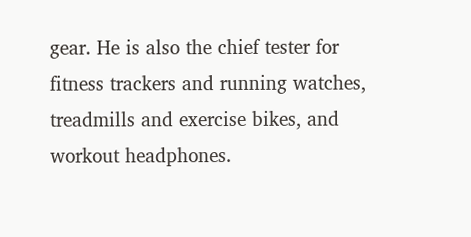gear. He is also the chief tester for fitness trackers and running watches, treadmills and exercise bikes, and workout headphones.